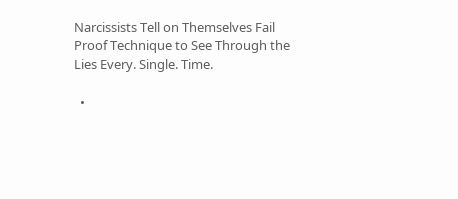Narcissists Tell on Themselves Fail Proof Technique to See Through the Lies Every. Single. Time.

  •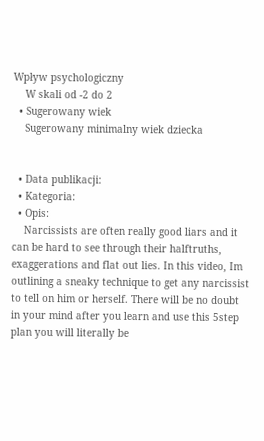Wpływ psychologiczny
    W skali od -2 do 2
  • Sugerowany wiek
    Sugerowany minimalny wiek dziecka


  • Data publikacji:
  • Kategoria:
  • Opis:
    Narcissists are often really good liars and it can be hard to see through their halftruths, exaggerations and flat out lies. In this video, Im outlining a sneaky technique to get any narcissist to tell on him or herself. There will be no doubt in your mind after you learn and use this 5step plan you will literally be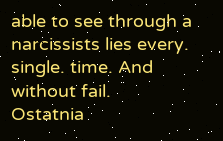able to see through a narcissists lies every. single. time. And without fail.
Ostatnia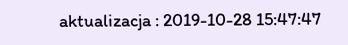aktualizacja : 2019-10-28 15:47:47